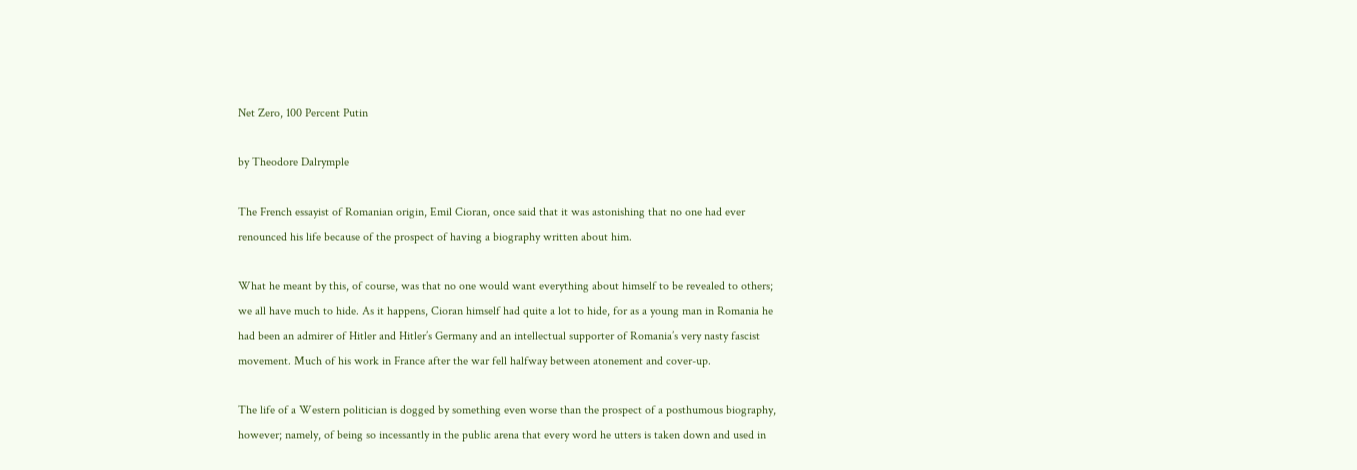Net Zero, 100 Percent Putin

by Theodore Dalrymple

The French essayist of Romanian origin, Emil Cioran, once said that it was astonishing that no one had ever renounced his life because of the prospect of having a biography written about him.

What he meant by this, of course, was that no one would want everything about himself to be revealed to others; we all have much to hide. As it happens, Cioran himself had quite a lot to hide, for as a young man in Romania he had been an admirer of Hitler and Hitler’s Germany and an intellectual supporter of Romania’s very nasty fascist movement. Much of his work in France after the war fell halfway between atonement and cover-up.

The life of a Western politician is dogged by something even worse than the prospect of a posthumous biography, however; namely, of being so incessantly in the public arena that every word he utters is taken down and used in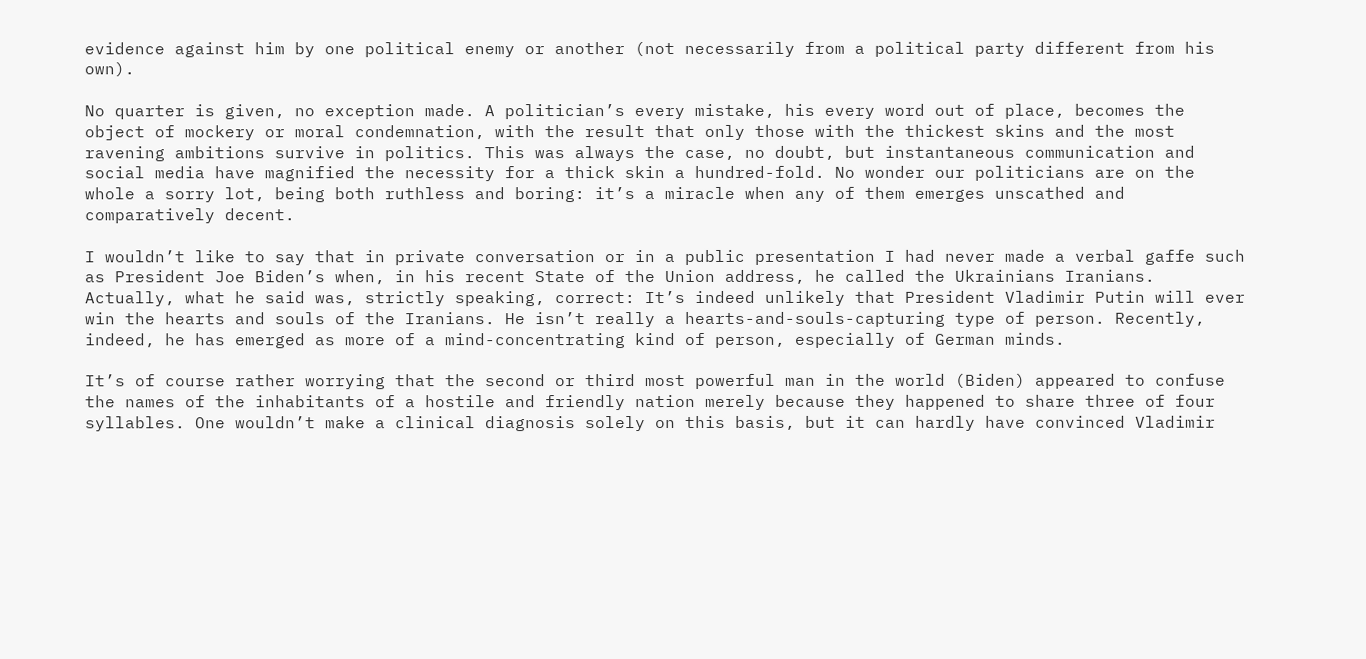evidence against him by one political enemy or another (not necessarily from a political party different from his own).

No quarter is given, no exception made. A politician’s every mistake, his every word out of place, becomes the object of mockery or moral condemnation, with the result that only those with the thickest skins and the most ravening ambitions survive in politics. This was always the case, no doubt, but instantaneous communication and social media have magnified the necessity for a thick skin a hundred-fold. No wonder our politicians are on the whole a sorry lot, being both ruthless and boring: it’s a miracle when any of them emerges unscathed and comparatively decent.

I wouldn’t like to say that in private conversation or in a public presentation I had never made a verbal gaffe such as President Joe Biden’s when, in his recent State of the Union address, he called the Ukrainians Iranians. Actually, what he said was, strictly speaking, correct: It’s indeed unlikely that President Vladimir Putin will ever win the hearts and souls of the Iranians. He isn’t really a hearts-and-souls-capturing type of person. Recently, indeed, he has emerged as more of a mind-concentrating kind of person, especially of German minds.

It’s of course rather worrying that the second or third most powerful man in the world (Biden) appeared to confuse the names of the inhabitants of a hostile and friendly nation merely because they happened to share three of four syllables. One wouldn’t make a clinical diagnosis solely on this basis, but it can hardly have convinced Vladimir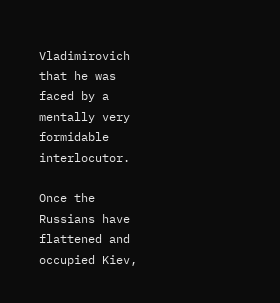Vladimirovich that he was faced by a mentally very formidable interlocutor.

Once the Russians have flattened and occupied Kiev,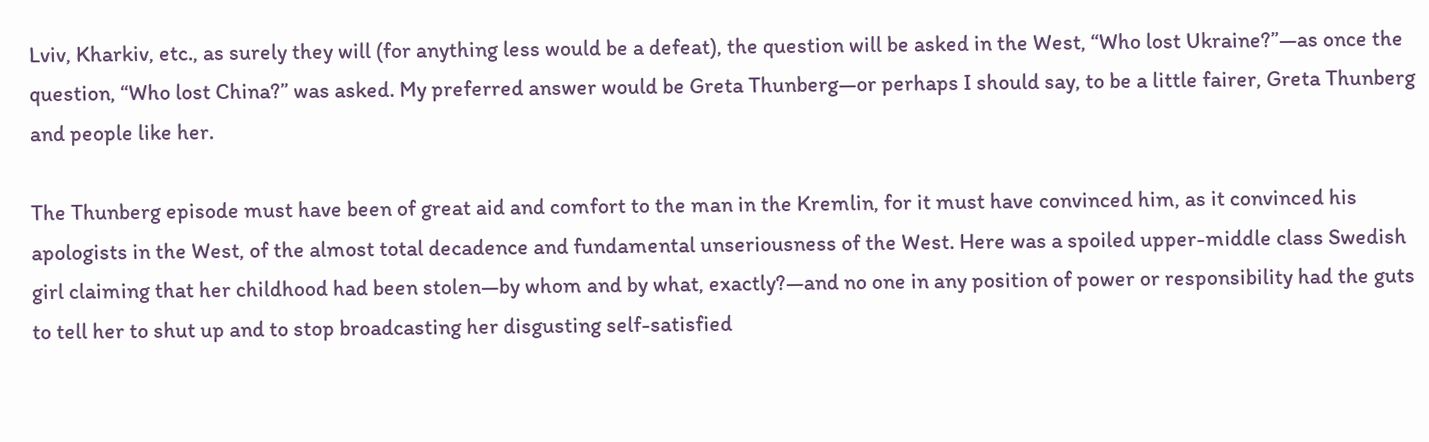Lviv, Kharkiv, etc., as surely they will (for anything less would be a defeat), the question will be asked in the West, “Who lost Ukraine?”—as once the question, “Who lost China?” was asked. My preferred answer would be Greta Thunberg—or perhaps I should say, to be a little fairer, Greta Thunberg and people like her.

The Thunberg episode must have been of great aid and comfort to the man in the Kremlin, for it must have convinced him, as it convinced his apologists in the West, of the almost total decadence and fundamental unseriousness of the West. Here was a spoiled upper-middle class Swedish girl claiming that her childhood had been stolen—by whom and by what, exactly?—and no one in any position of power or responsibility had the guts to tell her to shut up and to stop broadcasting her disgusting self-satisfied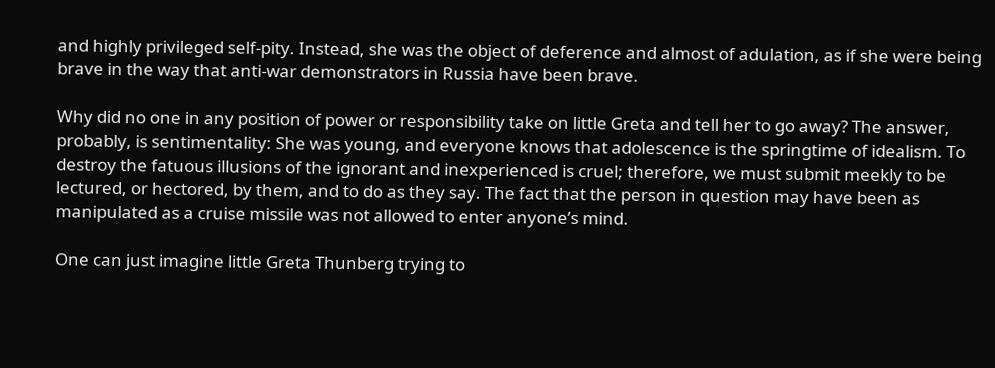and highly privileged self-pity. Instead, she was the object of deference and almost of adulation, as if she were being brave in the way that anti-war demonstrators in Russia have been brave.

Why did no one in any position of power or responsibility take on little Greta and tell her to go away? The answer, probably, is sentimentality: She was young, and everyone knows that adolescence is the springtime of idealism. To destroy the fatuous illusions of the ignorant and inexperienced is cruel; therefore, we must submit meekly to be lectured, or hectored, by them, and to do as they say. The fact that the person in question may have been as manipulated as a cruise missile was not allowed to enter anyone’s mind.

One can just imagine little Greta Thunberg trying to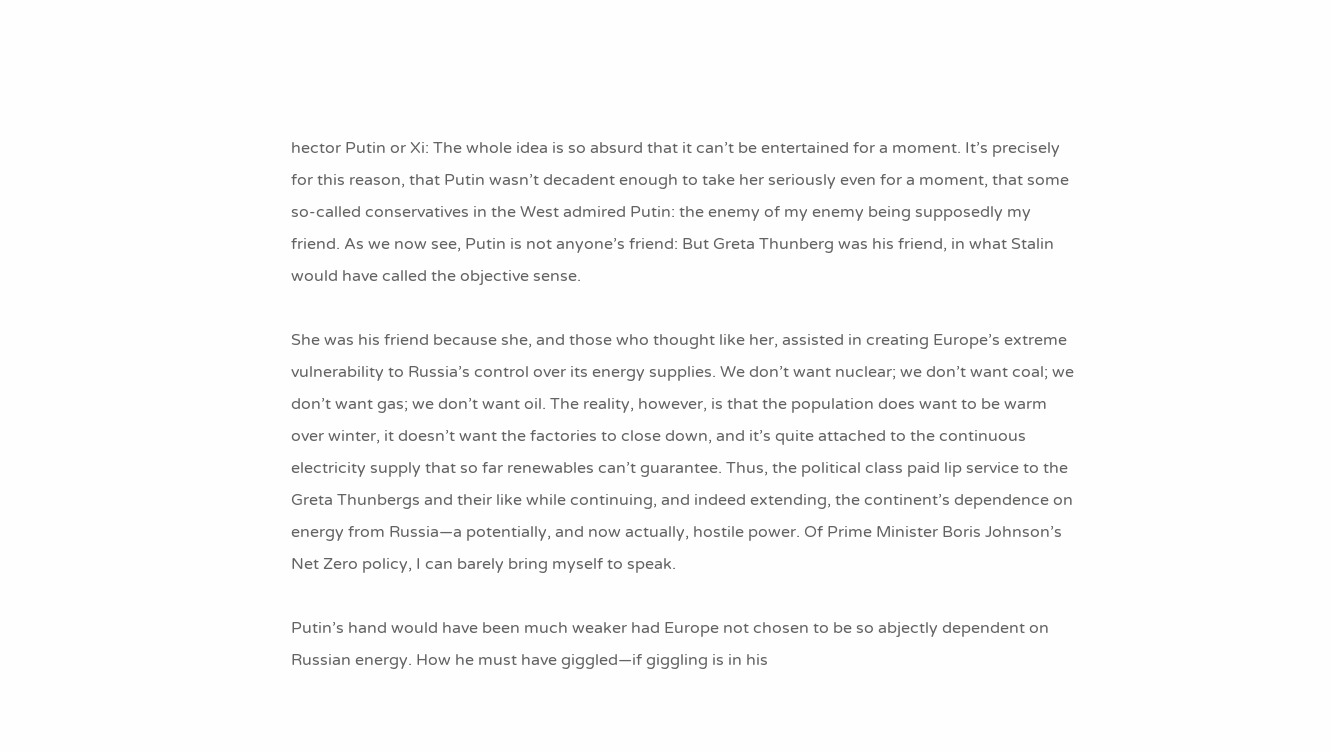hector Putin or Xi: The whole idea is so absurd that it can’t be entertained for a moment. It’s precisely for this reason, that Putin wasn’t decadent enough to take her seriously even for a moment, that some so-called conservatives in the West admired Putin: the enemy of my enemy being supposedly my friend. As we now see, Putin is not anyone’s friend: But Greta Thunberg was his friend, in what Stalin would have called the objective sense.

She was his friend because she, and those who thought like her, assisted in creating Europe’s extreme vulnerability to Russia’s control over its energy supplies. We don’t want nuclear; we don’t want coal; we don’t want gas; we don’t want oil. The reality, however, is that the population does want to be warm over winter, it doesn’t want the factories to close down, and it’s quite attached to the continuous electricity supply that so far renewables can’t guarantee. Thus, the political class paid lip service to the Greta Thunbergs and their like while continuing, and indeed extending, the continent’s dependence on energy from Russia—a potentially, and now actually, hostile power. Of Prime Minister Boris Johnson’s Net Zero policy, I can barely bring myself to speak.

Putin’s hand would have been much weaker had Europe not chosen to be so abjectly dependent on Russian energy. How he must have giggled—if giggling is in his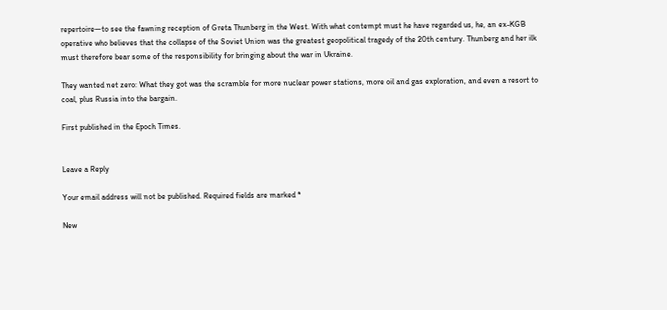repertoire—to see the fawning reception of Greta Thunberg in the West. With what contempt must he have regarded us, he, an ex-KGB operative who believes that the collapse of the Soviet Union was the greatest geopolitical tragedy of the 20th century. Thunberg and her ilk must therefore bear some of the responsibility for bringing about the war in Ukraine.

They wanted net zero: What they got was the scramble for more nuclear power stations, more oil and gas exploration, and even a resort to coal, plus Russia into the bargain.

First published in the Epoch Times.


Leave a Reply

Your email address will not be published. Required fields are marked *

New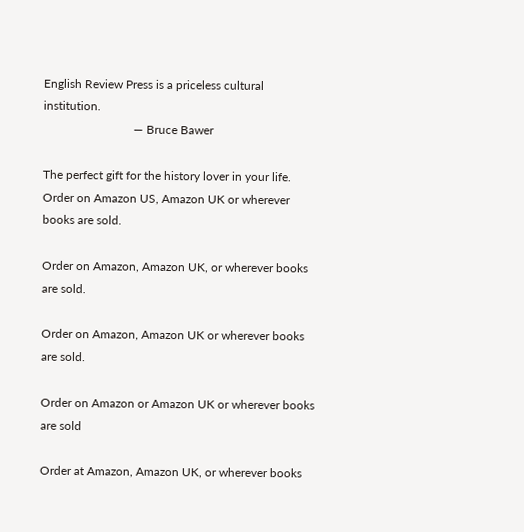English Review Press is a priceless cultural institution.
                              — Bruce Bawer

The perfect gift for the history lover in your life. Order on Amazon US, Amazon UK or wherever books are sold.

Order on Amazon, Amazon UK, or wherever books are sold.

Order on Amazon, Amazon UK or wherever books are sold.

Order on Amazon or Amazon UK or wherever books are sold

Order at Amazon, Amazon UK, or wherever books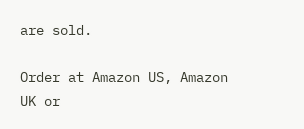are sold.

Order at Amazon US, Amazon UK or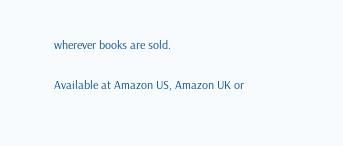wherever books are sold.

Available at Amazon US, Amazon UK or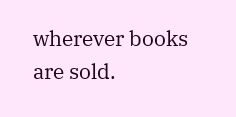wherever books are sold.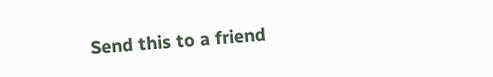Send this to a friend